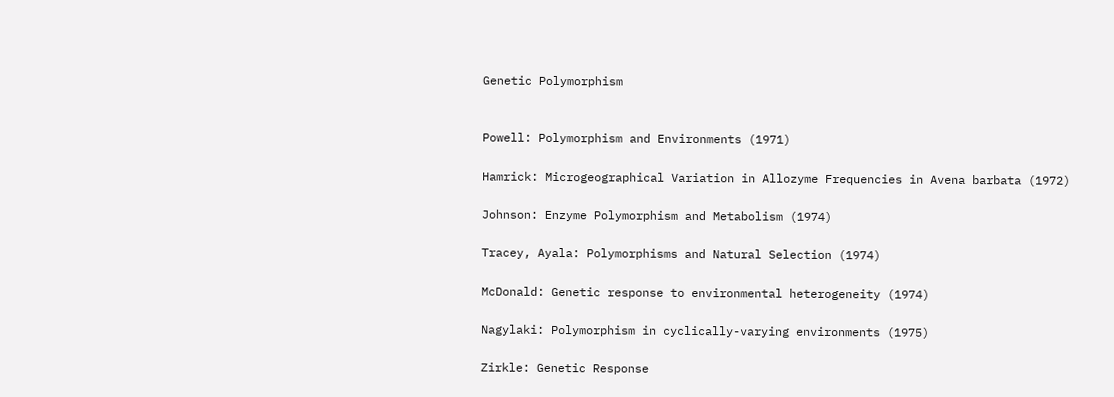Genetic Polymorphism


Powell: Polymorphism and Environments (1971)

Hamrick: Microgeographical Variation in Allozyme Frequencies in Avena barbata (1972)

Johnson: Enzyme Polymorphism and Metabolism (1974)

Tracey, Ayala: Polymorphisms and Natural Selection (1974)

McDonald: Genetic response to environmental heterogeneity (1974)

Nagylaki: Polymorphism in cyclically-varying environments (1975)

Zirkle: Genetic Response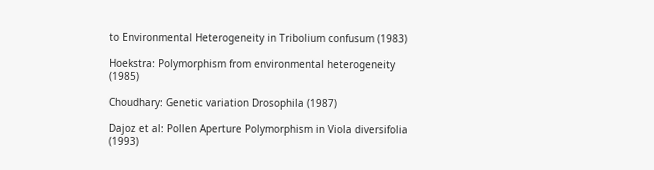to Environmental Heterogeneity in Tribolium confusum (1983)

Hoekstra: Polymorphism from environmental heterogeneity (1985)

Choudhary: Genetic variation Drosophila (1987)

Dajoz et al: Pollen Aperture Polymorphism in Viola diversifolia (1993)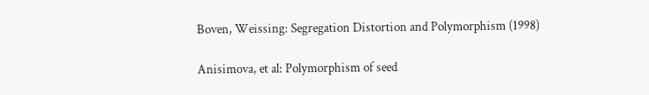Boven, Weissing: Segregation Distortion and Polymorphism (1998)

Anisimova, et al: Polymorphism of seed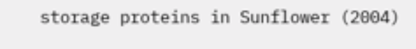storage proteins in Sunflower (2004)